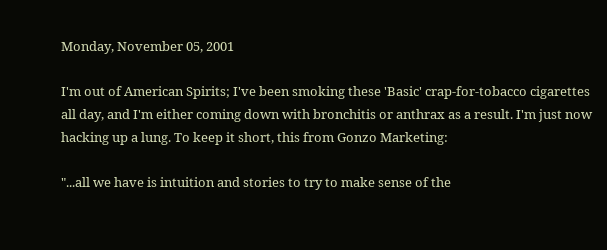Monday, November 05, 2001

I'm out of American Spirits; I've been smoking these 'Basic' crap-for-tobacco cigarettes all day, and I'm either coming down with bronchitis or anthrax as a result. I'm just now hacking up a lung. To keep it short, this from Gonzo Marketing:

"...all we have is intuition and stories to try to make sense of the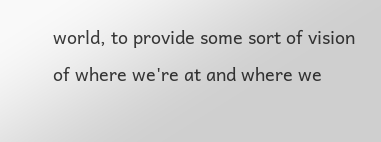world, to provide some sort of vision of where we're at and where we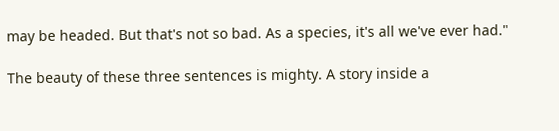may be headed. But that's not so bad. As a species, it's all we've ever had."

The beauty of these three sentences is mighty. A story inside a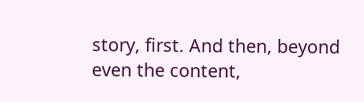story, first. And then, beyond even the content,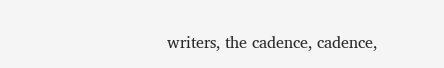writers, the cadence, cadence,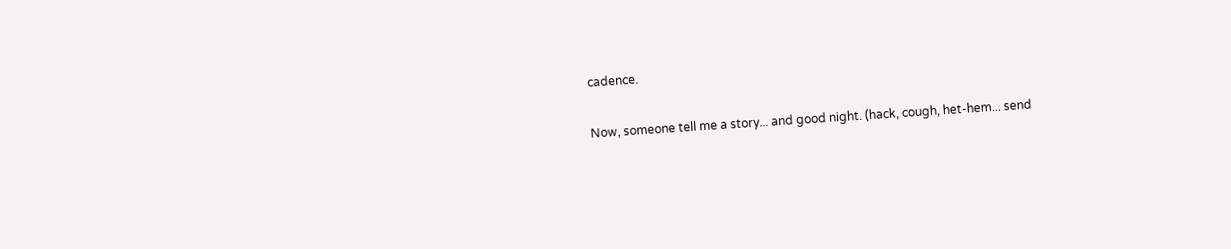cadence.

Now, someone tell me a story... and good night. (hack, cough, het-hem... send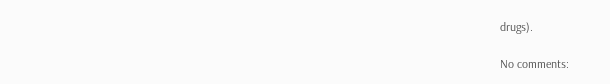drugs).

No comments: